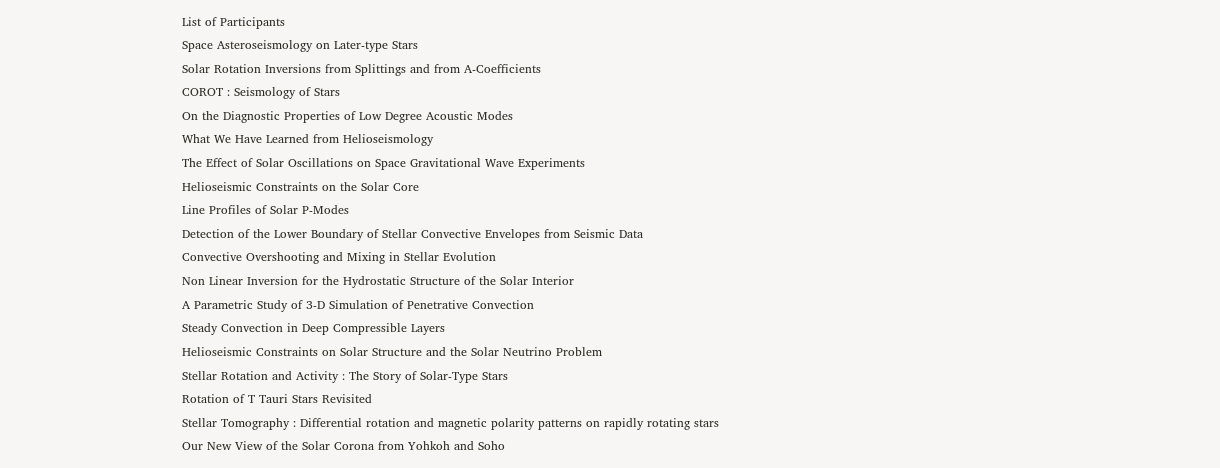List of Participants
Space Asteroseismology on Later-type Stars
Solar Rotation Inversions from Splittings and from A-Coefficients
COROT : Seismology of Stars
On the Diagnostic Properties of Low Degree Acoustic Modes
What We Have Learned from Helioseismology
The Effect of Solar Oscillations on Space Gravitational Wave Experiments
Helioseismic Constraints on the Solar Core
Line Profiles of Solar P-Modes
Detection of the Lower Boundary of Stellar Convective Envelopes from Seismic Data
Convective Overshooting and Mixing in Stellar Evolution
Non Linear Inversion for the Hydrostatic Structure of the Solar Interior
A Parametric Study of 3-D Simulation of Penetrative Convection
Steady Convection in Deep Compressible Layers
Helioseismic Constraints on Solar Structure and the Solar Neutrino Problem
Stellar Rotation and Activity : The Story of Solar-Type Stars
Rotation of T Tauri Stars Revisited
Stellar Tomography : Differential rotation and magnetic polarity patterns on rapidly rotating stars
Our New View of the Solar Corona from Yohkoh and Soho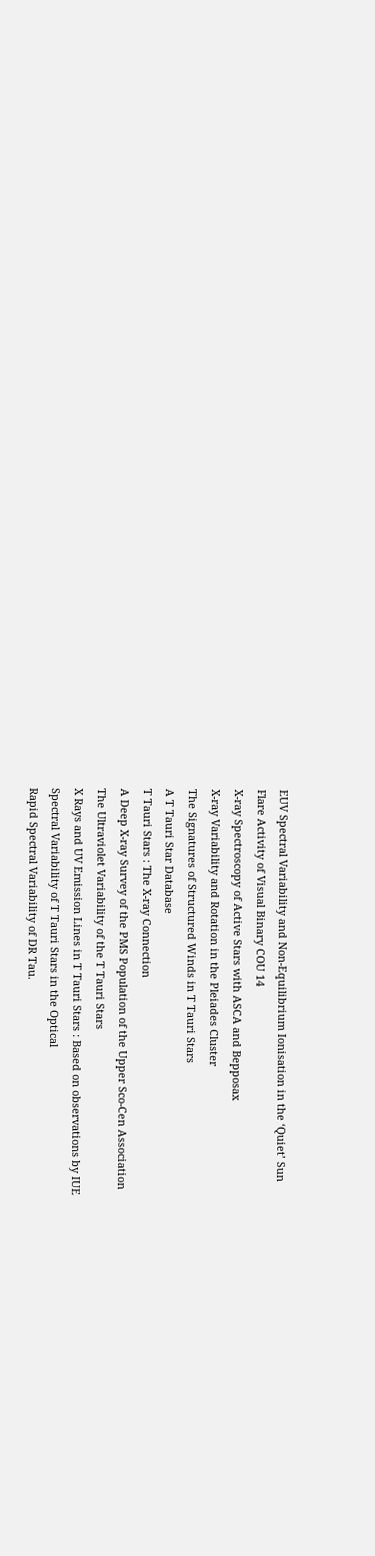EUV Spectral Variability and Non-Equilibrium Ionisation in the ‘Quiet’ Sun
Flare Activity of Visual Binary COU 14
X-ray Spectroscopy of Active Stars with ASCA and Bepposax
X-ray Variability and Rotation in the Pleiades Cluster
The Signatures of Structured Winds in T Tauri Stars
A T Tauri Star Database
T Tauri Stars : The X-ray Connection
A Deep X-ray Survey of the PMS Population of the Upper Sco-Cen Association
The Ultraviolet Variability of the T Tauri Stars
X Rays and UV Emission Lines in T Tauri Stars : Based on observations by IUE
Spectral Variability of T Tauri Stars in the Optical
Rapid Spectral Variability of DR Tau.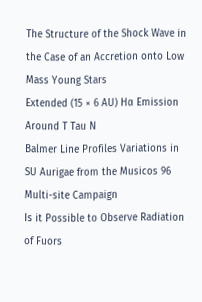The Structure of the Shock Wave in the Case of an Accretion onto Low Mass Young Stars
Extended (15 × 6 AU) Hα Emission Around T Tau N
Balmer Line Profiles Variations in SU Aurigae from the Musicos 96 Multi-site Campaign
Is it Possible to Observe Radiation of Fuors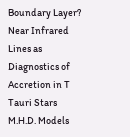Boundary Layer?
Near Infrared Lines as Diagnostics of Accretion in T Tauri Stars
M.H.D. Models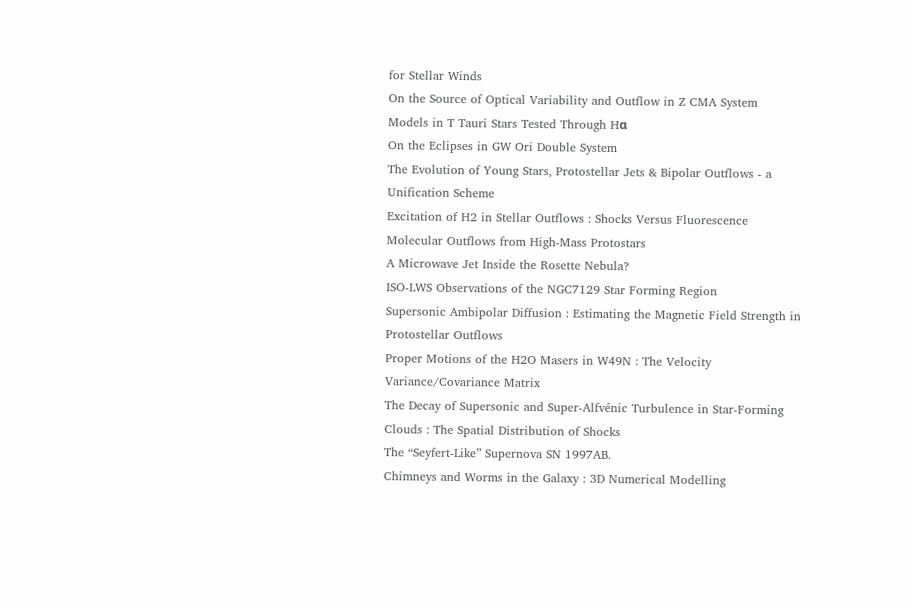for Stellar Winds
On the Source of Optical Variability and Outflow in Z CMA System
Models in T Tauri Stars Tested Through Hα
On the Eclipses in GW Ori Double System
The Evolution of Young Stars, Protostellar Jets & Bipolar Outflows - a Unification Scheme
Excitation of H2 in Stellar Outflows : Shocks Versus Fluorescence
Molecular Outflows from High-Mass Protostars
A Microwave Jet Inside the Rosette Nebula?
ISO-LWS Observations of the NGC7129 Star Forming Region
Supersonic Ambipolar Diffusion : Estimating the Magnetic Field Strength in Protostellar Outflows
Proper Motions of the H2O Masers in W49N : The Velocity Variance/Covariance Matrix
The Decay of Supersonic and Super-Alfvénic Turbulence in Star-Forming Clouds : The Spatial Distribution of Shocks
The “Seyfert-Like” Supernova SN 1997AB.
Chimneys and Worms in the Galaxy : 3D Numerical Modelling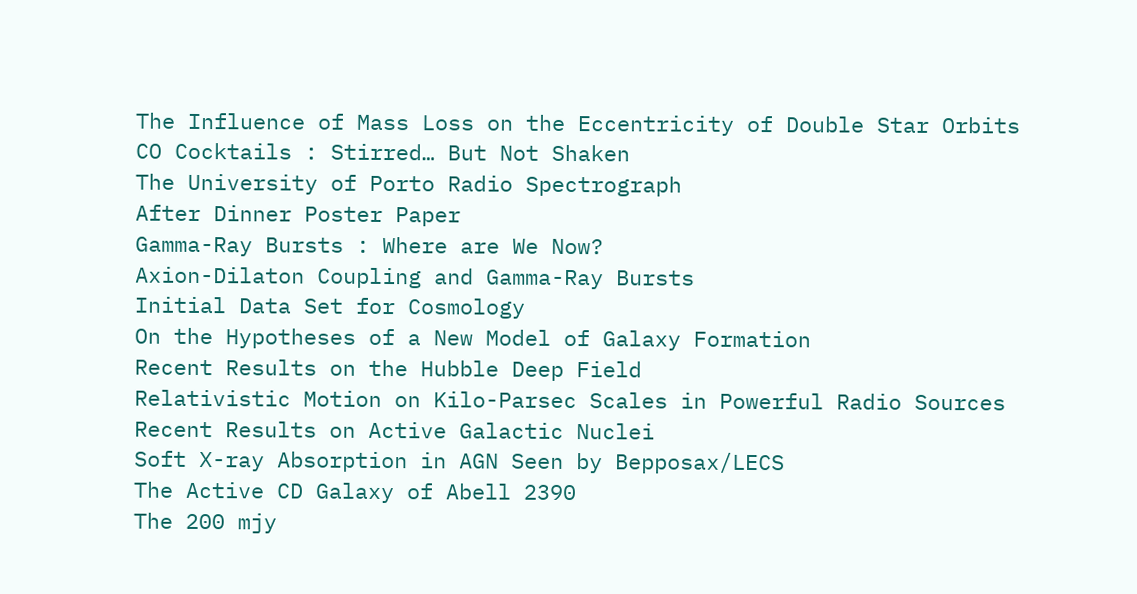The Influence of Mass Loss on the Eccentricity of Double Star Orbits
CO Cocktails : Stirred… But Not Shaken
The University of Porto Radio Spectrograph
After Dinner Poster Paper
Gamma-Ray Bursts : Where are We Now?
Axion-Dilaton Coupling and Gamma-Ray Bursts
Initial Data Set for Cosmology
On the Hypotheses of a New Model of Galaxy Formation
Recent Results on the Hubble Deep Field
Relativistic Motion on Kilo-Parsec Scales in Powerful Radio Sources
Recent Results on Active Galactic Nuclei
Soft X-ray Absorption in AGN Seen by Bepposax/LECS
The Active CD Galaxy of Abell 2390
The 200 mjy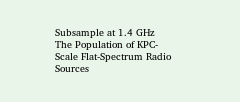Subsample at 1.4 GHz
The Population of KPC-Scale Flat-Spectrum Radio Sources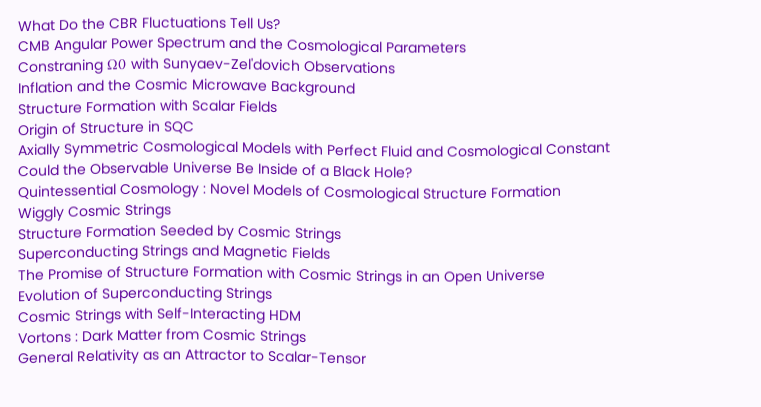What Do the CBR Fluctuations Tell Us?
CMB Angular Power Spectrum and the Cosmological Parameters
Constraning Ω0 with Sunyaev-Zel'dovich Observations
Inflation and the Cosmic Microwave Background
Structure Formation with Scalar Fields
Origin of Structure in SQC
Axially Symmetric Cosmological Models with Perfect Fluid and Cosmological Constant
Could the Observable Universe Be Inside of a Black Hole?
Quintessential Cosmology : Novel Models of Cosmological Structure Formation
Wiggly Cosmic Strings
Structure Formation Seeded by Cosmic Strings
Superconducting Strings and Magnetic Fields
The Promise of Structure Formation with Cosmic Strings in an Open Universe
Evolution of Superconducting Strings
Cosmic Strings with Self-Interacting HDM
Vortons : Dark Matter from Cosmic Strings
General Relativity as an Attractor to Scalar-Tensor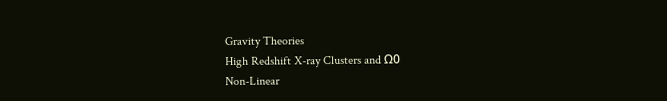Gravity Theories
High Redshift X-ray Clusters and Ω0
Non-Linear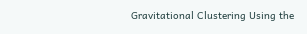Gravitational Clustering Using the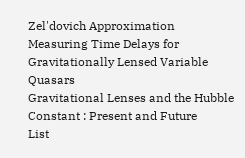Zel'dovich Approximation
Measuring Time Delays for Gravitationally Lensed Variable Quasars
Gravitational Lenses and the Hubble Constant : Present and Future
List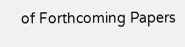of Forthcoming Papers